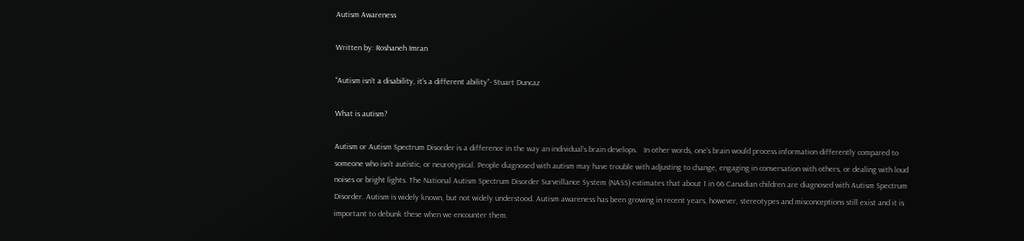Autism Awareness

Written by: Roshaneh Imran

“Autism isn’t a disability, it’s a different ability”- Stuart Duncaz

What is autism?

Autism or Autism Spectrum Disorder is a difference in the way an individual’s brain develops.   In other words, one’s brain would process information differently compared to someone who isn’t autistic, or neurotypical. People diagnosed with autism may have trouble with adjusting to change, engaging in conversation with others, or dealing with loud noises or bright lights. The National Autism Spectrum Disorder Surveillance System (NASS) estimates that about 1 in 66 Canadian children are diagnosed with Autism Spectrum Disorder. Autism is widely known, but not widely understood. Autism awareness has been growing in recent years, however, stereotypes and misconceptions still exist and it is important to debunk these when we encounter them.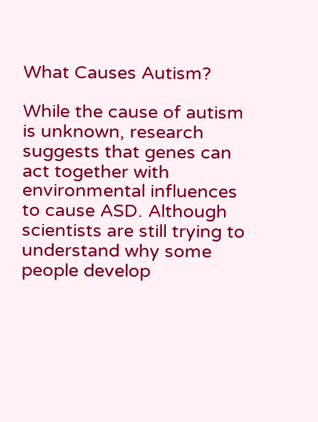What Causes Autism?

While the cause of autism is unknown, research suggests that genes can act together with environmental influences to cause ASD. Although scientists are still trying to understand why some people develop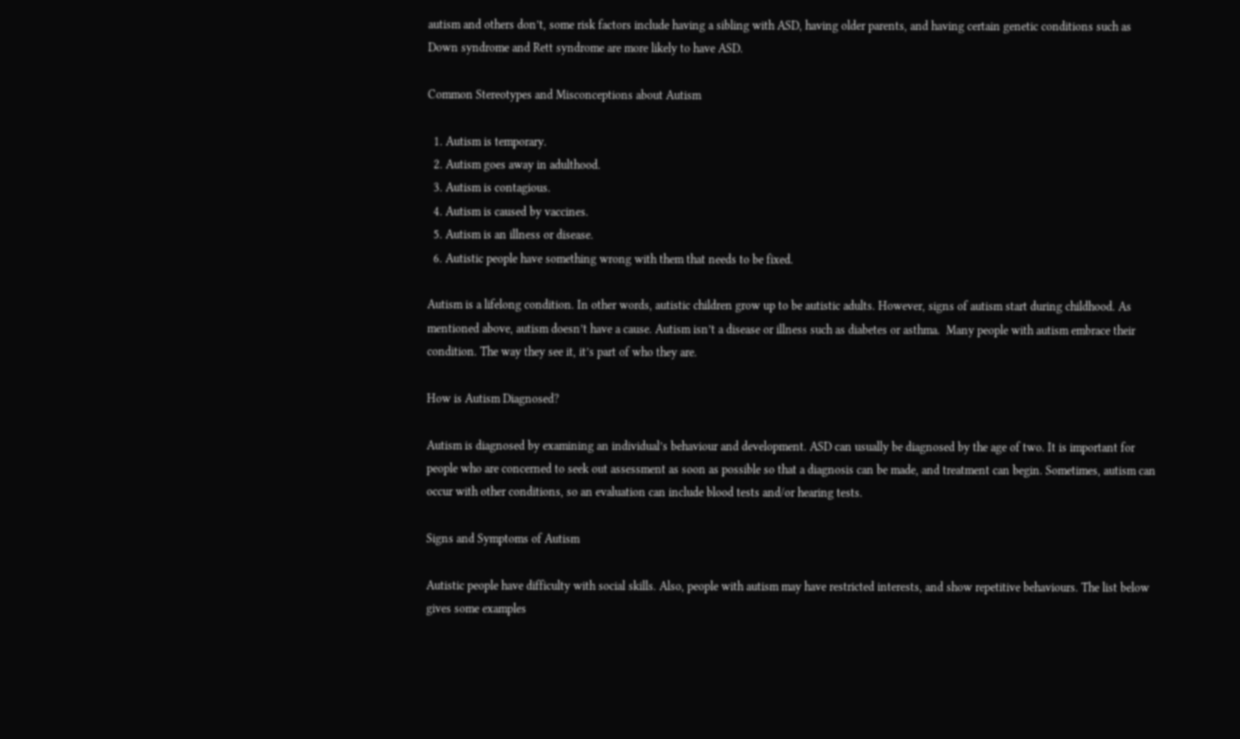autism and others don’t, some risk factors include having a sibling with ASD, having older parents, and having certain genetic conditions such as Down syndrome and Rett syndrome are more likely to have ASD.

Common Stereotypes and Misconceptions about Autism

  1. Autism is temporary.
  2. Autism goes away in adulthood.
  3. Autism is contagious.
  4. Autism is caused by vaccines.
  5. Autism is an illness or disease.
  6. Autistic people have something wrong with them that needs to be fixed.

Autism is a lifelong condition. In other words, autistic children grow up to be autistic adults. However, signs of autism start during childhood. As mentioned above, autism doesn’t have a cause. Autism isn’t a disease or illness such as diabetes or asthma.  Many people with autism embrace their condition. The way they see it, it’s part of who they are.

How is Autism Diagnosed?

Autism is diagnosed by examining an individual’s behaviour and development. ASD can usually be diagnosed by the age of two. It is important for people who are concerned to seek out assessment as soon as possible so that a diagnosis can be made, and treatment can begin. Sometimes, autism can occur with other conditions, so an evaluation can include blood tests and/or hearing tests.

Signs and Symptoms of Autism

Autistic people have difficulty with social skills. Also, people with autism may have restricted interests, and show repetitive behaviours. The list below gives some examples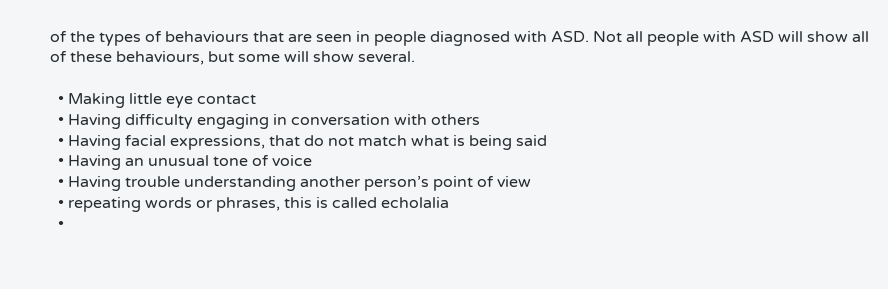of the types of behaviours that are seen in people diagnosed with ASD. Not all people with ASD will show all of these behaviours, but some will show several.

  • Making little eye contact
  • Having difficulty engaging in conversation with others
  • Having facial expressions, that do not match what is being said
  • Having an unusual tone of voice
  • Having trouble understanding another person’s point of view
  • repeating words or phrases, this is called echolalia
  •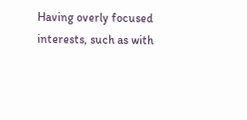Having overly focused interests, such as with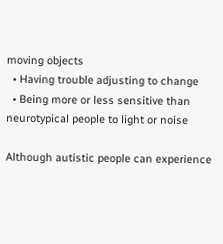moving objects
  • Having trouble adjusting to change
  • Being more or less sensitive than neurotypical people to light or noise

Although autistic people can experience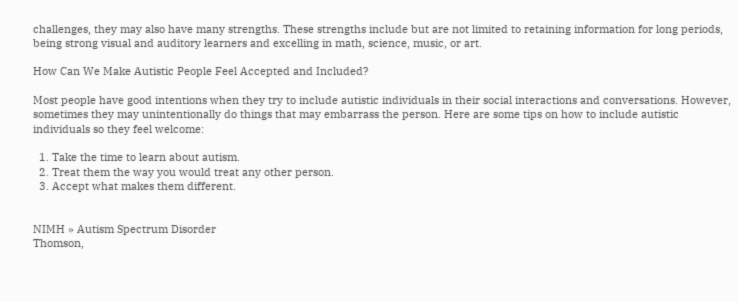challenges, they may also have many strengths. These strengths include but are not limited to retaining information for long periods, being strong visual and auditory learners and excelling in math, science, music, or art.

How Can We Make Autistic People Feel Accepted and Included?

Most people have good intentions when they try to include autistic individuals in their social interactions and conversations. However, sometimes they may unintentionally do things that may embarrass the person. Here are some tips on how to include autistic individuals so they feel welcome:

  1. Take the time to learn about autism.
  2. Treat them the way you would treat any other person.
  3. Accept what makes them different.


NIMH » Autism Spectrum Disorder
Thomson,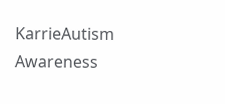KarrieAutism Awareness